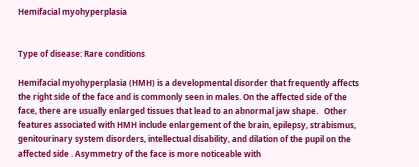Hemifacial myohyperplasia


Type of disease: Rare conditions

Hemifacial myohyperplasia (HMH) is a developmental disorder that frequently affects the right side of the face and is commonly seen in males. On the affected side of the face, there are usually enlarged tissues that lead to an abnormal jaw shape.   Other features associated with HMH include enlargement of the brain, epilepsy, strabismus, genitourinary system disorders, intellectual disability, and dilation of the pupil on the affected side . Asymmetry of the face is more noticeable with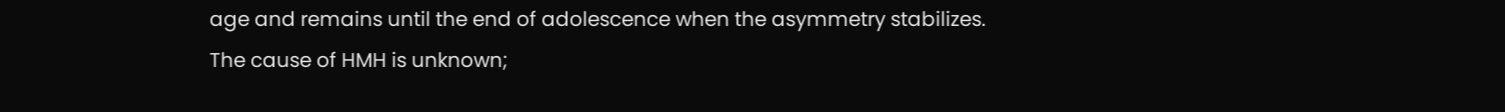age and remains until the end of adolescence when the asymmetry stabilizes. The cause of HMH is unknown;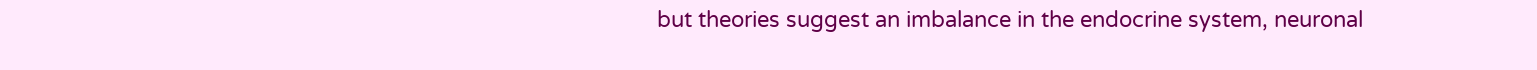but theories suggest an imbalance in the endocrine system, neuronal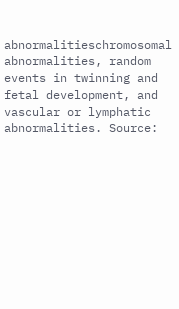abnormalitieschromosomal abnormalities, random events in twinning and fetal development, and vascular or lymphatic abnormalities. Source: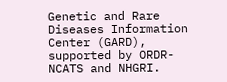Genetic and Rare Diseases Information Center (GARD), supported by ORDR-NCATS and NHGRI.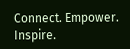Connect. Empower. Inspire.